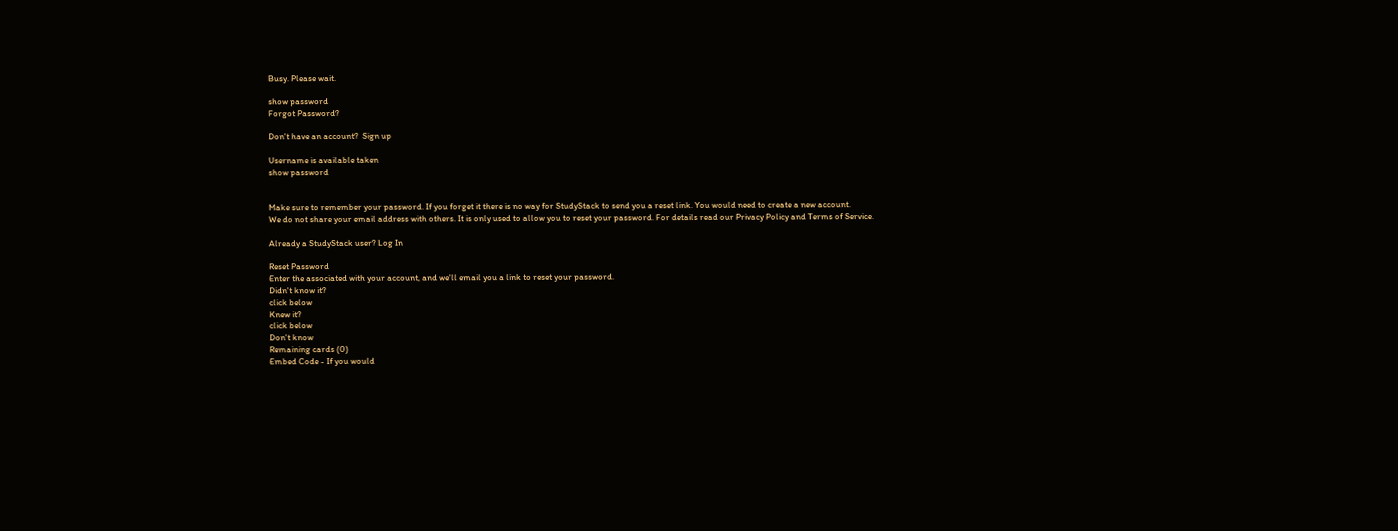Busy. Please wait.

show password
Forgot Password?

Don't have an account?  Sign up

Username is available taken
show password


Make sure to remember your password. If you forget it there is no way for StudyStack to send you a reset link. You would need to create a new account.
We do not share your email address with others. It is only used to allow you to reset your password. For details read our Privacy Policy and Terms of Service.

Already a StudyStack user? Log In

Reset Password
Enter the associated with your account, and we'll email you a link to reset your password.
Didn't know it?
click below
Knew it?
click below
Don't know
Remaining cards (0)
Embed Code - If you would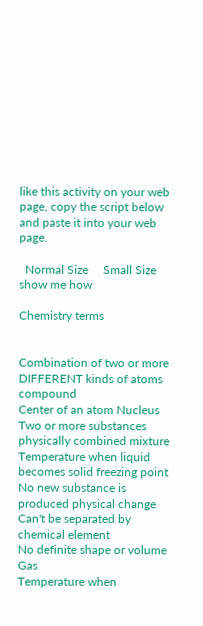like this activity on your web page, copy the script below and paste it into your web page.

  Normal Size     Small Size show me how

Chemistry terms


Combination of two or more DIFFERENT kinds of atoms compound
Center of an atom Nucleus
Two or more substances physically combined mixture
Temperature when liquid becomes solid freezing point
No new substance is produced physical change
Can't be separated by chemical element
No definite shape or volume Gas
Temperature when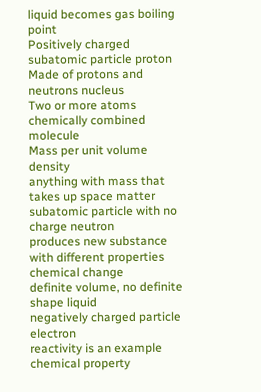liquid becomes gas boiling point
Positively charged subatomic particle proton
Made of protons and neutrons nucleus
Two or more atoms chemically combined molecule
Mass per unit volume density
anything with mass that takes up space matter
subatomic particle with no charge neutron
produces new substance with different properties chemical change
definite volume, no definite shape liquid
negatively charged particle electron
reactivity is an example chemical property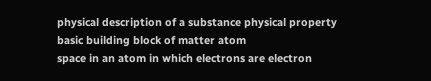physical description of a substance physical property
basic building block of matter atom
space in an atom in which electrons are electron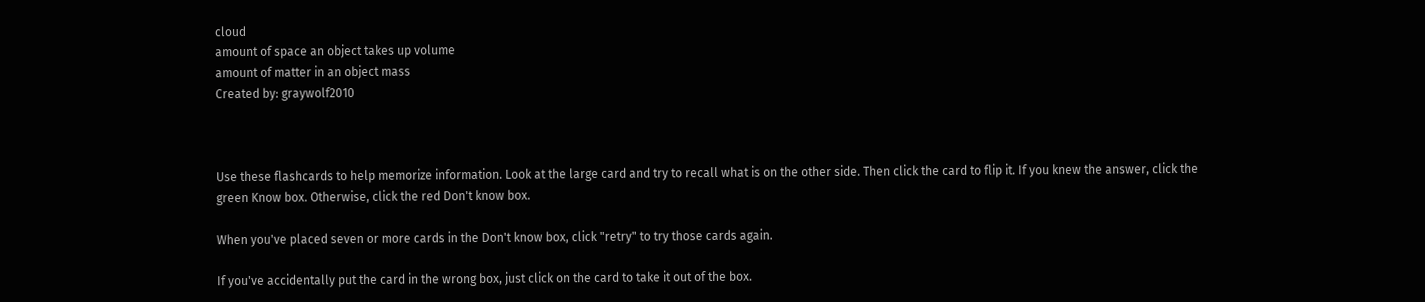cloud
amount of space an object takes up volume
amount of matter in an object mass
Created by: graywolf2010



Use these flashcards to help memorize information. Look at the large card and try to recall what is on the other side. Then click the card to flip it. If you knew the answer, click the green Know box. Otherwise, click the red Don't know box.

When you've placed seven or more cards in the Don't know box, click "retry" to try those cards again.

If you've accidentally put the card in the wrong box, just click on the card to take it out of the box.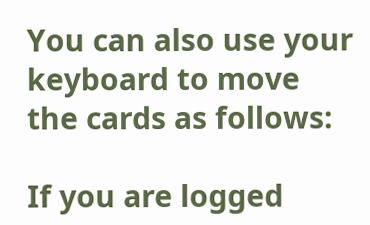You can also use your keyboard to move the cards as follows:

If you are logged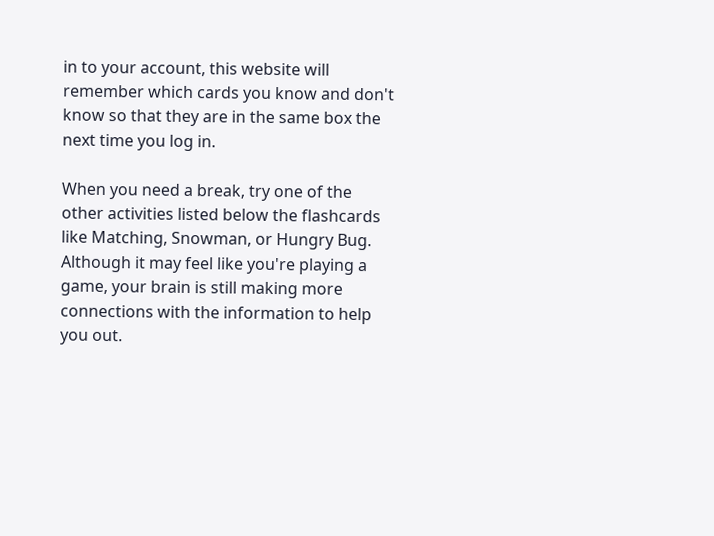in to your account, this website will remember which cards you know and don't know so that they are in the same box the next time you log in.

When you need a break, try one of the other activities listed below the flashcards like Matching, Snowman, or Hungry Bug. Although it may feel like you're playing a game, your brain is still making more connections with the information to help you out.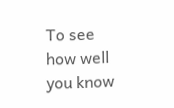To see how well you know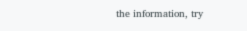the information, try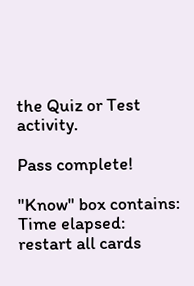the Quiz or Test activity.

Pass complete!

"Know" box contains:
Time elapsed:
restart all cards